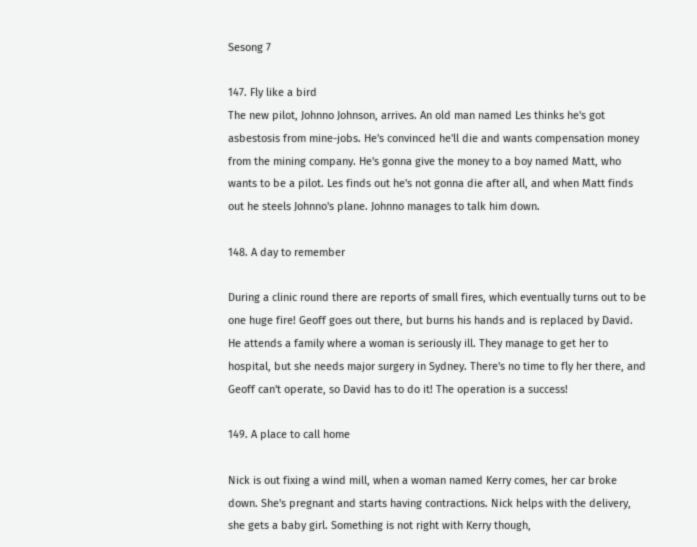Sesong 7

147. Fly like a bird
The new pilot, Johnno Johnson, arrives. An old man named Les thinks he's got asbestosis from mine-jobs. He's convinced he'll die and wants compensation money from the mining company. He's gonna give the money to a boy named Matt, who wants to be a pilot. Les finds out he's not gonna die after all, and when Matt finds out he steels Johnno's plane. Johnno manages to talk him down.

148. A day to remember

During a clinic round there are reports of small fires, which eventually turns out to be one huge fire! Geoff goes out there, but burns his hands and is replaced by David. He attends a family where a woman is seriously ill. They manage to get her to hospital, but she needs major surgery in Sydney. There's no time to fly her there, and Geoff can't operate, so David has to do it! The operation is a success!

149. A place to call home

Nick is out fixing a wind mill, when a woman named Kerry comes, her car broke down. She's pregnant and starts having contractions. Nick helps with the delivery, she gets a baby girl. Something is not right with Kerry though,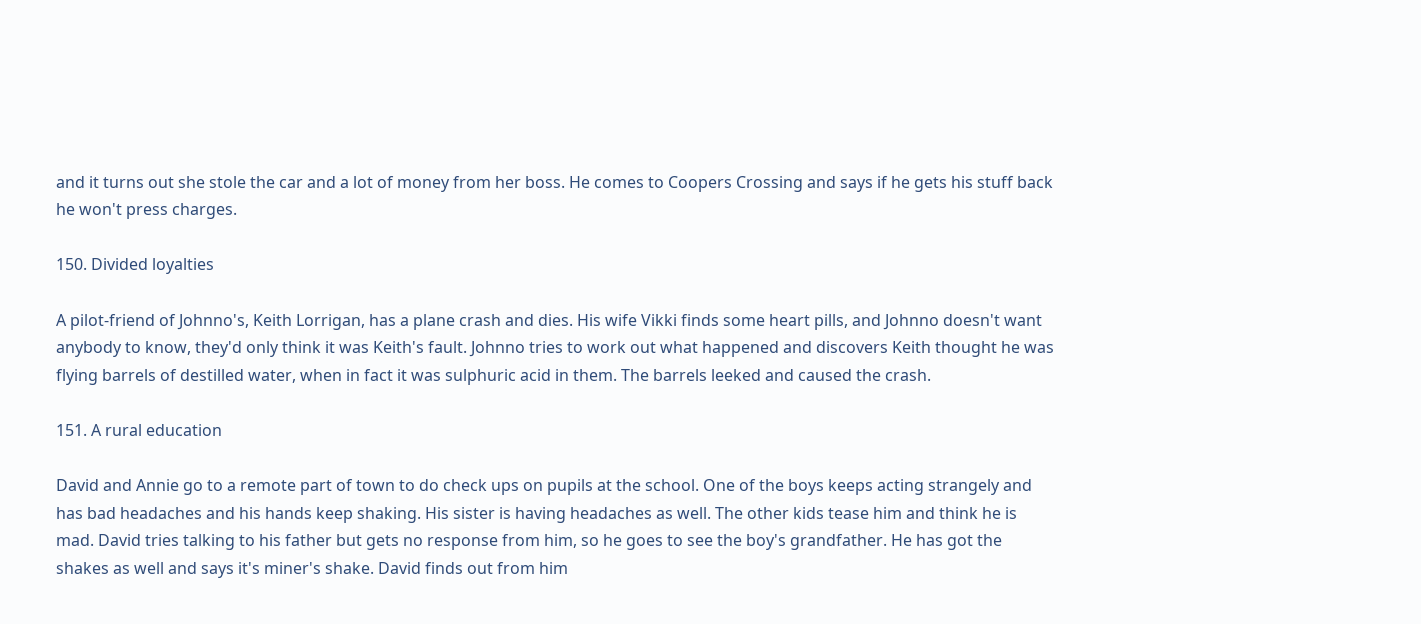and it turns out she stole the car and a lot of money from her boss. He comes to Coopers Crossing and says if he gets his stuff back he won't press charges.

150. Divided loyalties

A pilot-friend of Johnno's, Keith Lorrigan, has a plane crash and dies. His wife Vikki finds some heart pills, and Johnno doesn't want anybody to know, they'd only think it was Keith's fault. Johnno tries to work out what happened and discovers Keith thought he was flying barrels of destilled water, when in fact it was sulphuric acid in them. The barrels leeked and caused the crash.

151. A rural education

David and Annie go to a remote part of town to do check ups on pupils at the school. One of the boys keeps acting strangely and has bad headaches and his hands keep shaking. His sister is having headaches as well. The other kids tease him and think he is mad. David tries talking to his father but gets no response from him, so he goes to see the boy's grandfather. He has got the shakes as well and says it's miner's shake. David finds out from him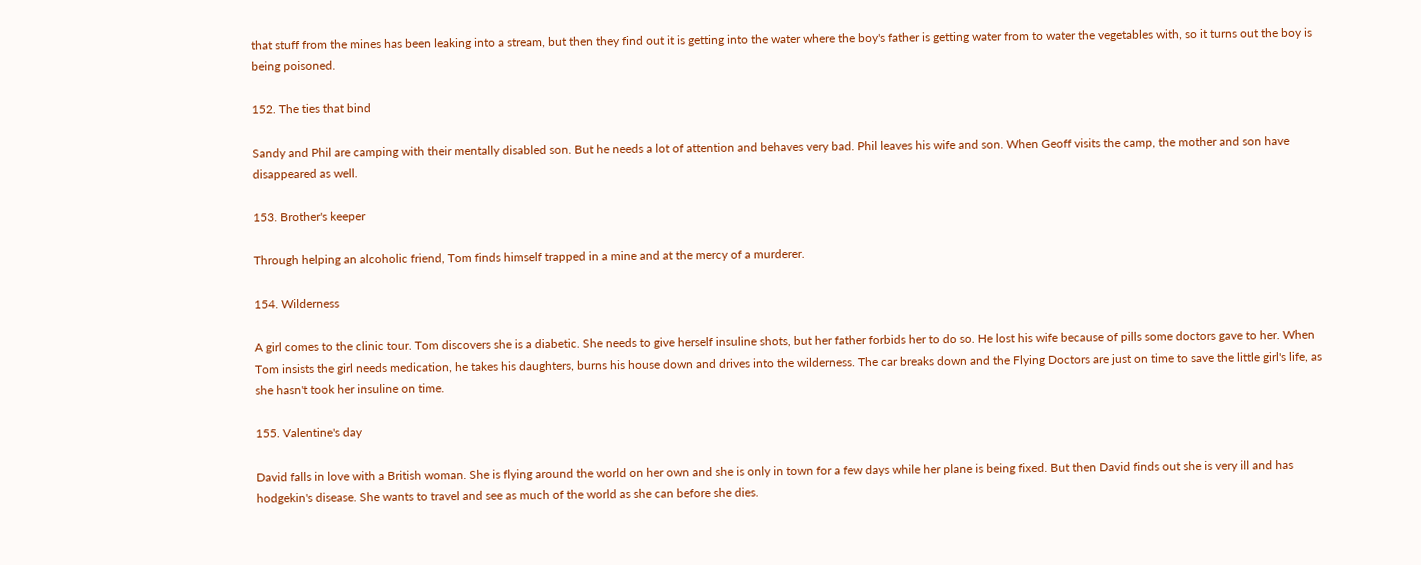that stuff from the mines has been leaking into a stream, but then they find out it is getting into the water where the boy's father is getting water from to water the vegetables with, so it turns out the boy is being poisoned.

152. The ties that bind

Sandy and Phil are camping with their mentally disabled son. But he needs a lot of attention and behaves very bad. Phil leaves his wife and son. When Geoff visits the camp, the mother and son have disappeared as well.

153. Brother's keeper

Through helping an alcoholic friend, Tom finds himself trapped in a mine and at the mercy of a murderer.

154. Wilderness

A girl comes to the clinic tour. Tom discovers she is a diabetic. She needs to give herself insuline shots, but her father forbids her to do so. He lost his wife because of pills some doctors gave to her. When Tom insists the girl needs medication, he takes his daughters, burns his house down and drives into the wilderness. The car breaks down and the Flying Doctors are just on time to save the little girl's life, as she hasn't took her insuline on time.

155. Valentine's day

David falls in love with a British woman. She is flying around the world on her own and she is only in town for a few days while her plane is being fixed. But then David finds out she is very ill and has hodgekin's disease. She wants to travel and see as much of the world as she can before she dies.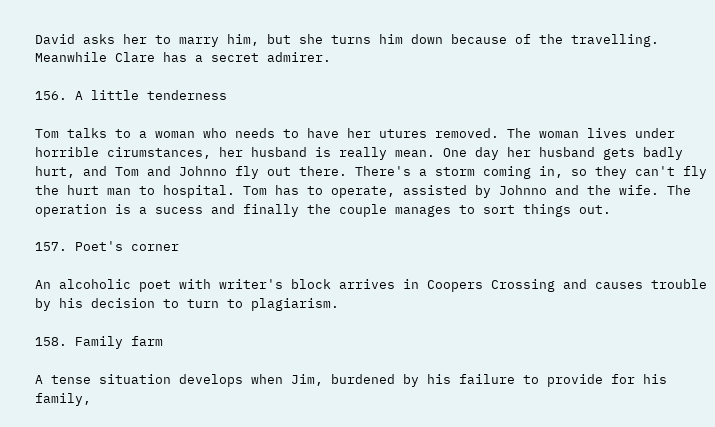David asks her to marry him, but she turns him down because of the travelling. Meanwhile Clare has a secret admirer.

156. A little tenderness

Tom talks to a woman who needs to have her utures removed. The woman lives under horrible cirumstances, her husband is really mean. One day her husband gets badly hurt, and Tom and Johnno fly out there. There's a storm coming in, so they can't fly the hurt man to hospital. Tom has to operate, assisted by Johnno and the wife. The operation is a sucess and finally the couple manages to sort things out.

157. Poet's corner

An alcoholic poet with writer's block arrives in Coopers Crossing and causes trouble by his decision to turn to plagiarism.

158. Family farm

A tense situation develops when Jim, burdened by his failure to provide for his family,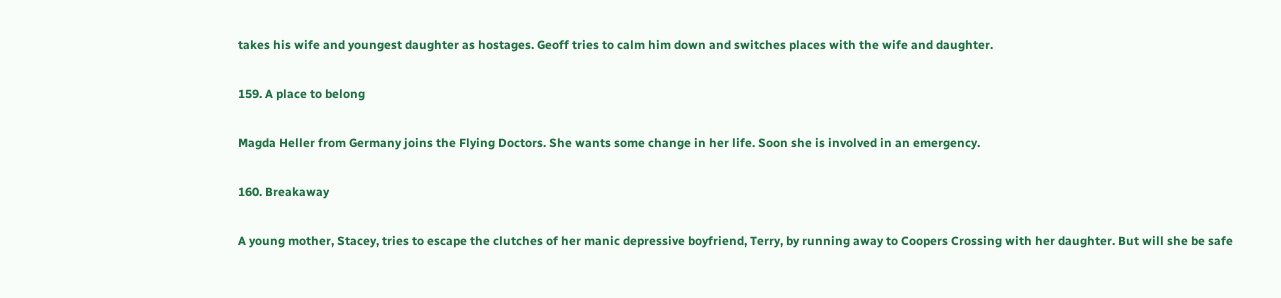takes his wife and youngest daughter as hostages. Geoff tries to calm him down and switches places with the wife and daughter.

159. A place to belong

Magda Heller from Germany joins the Flying Doctors. She wants some change in her life. Soon she is involved in an emergency.

160. Breakaway

A young mother, Stacey, tries to escape the clutches of her manic depressive boyfriend, Terry, by running away to Coopers Crossing with her daughter. But will she be safe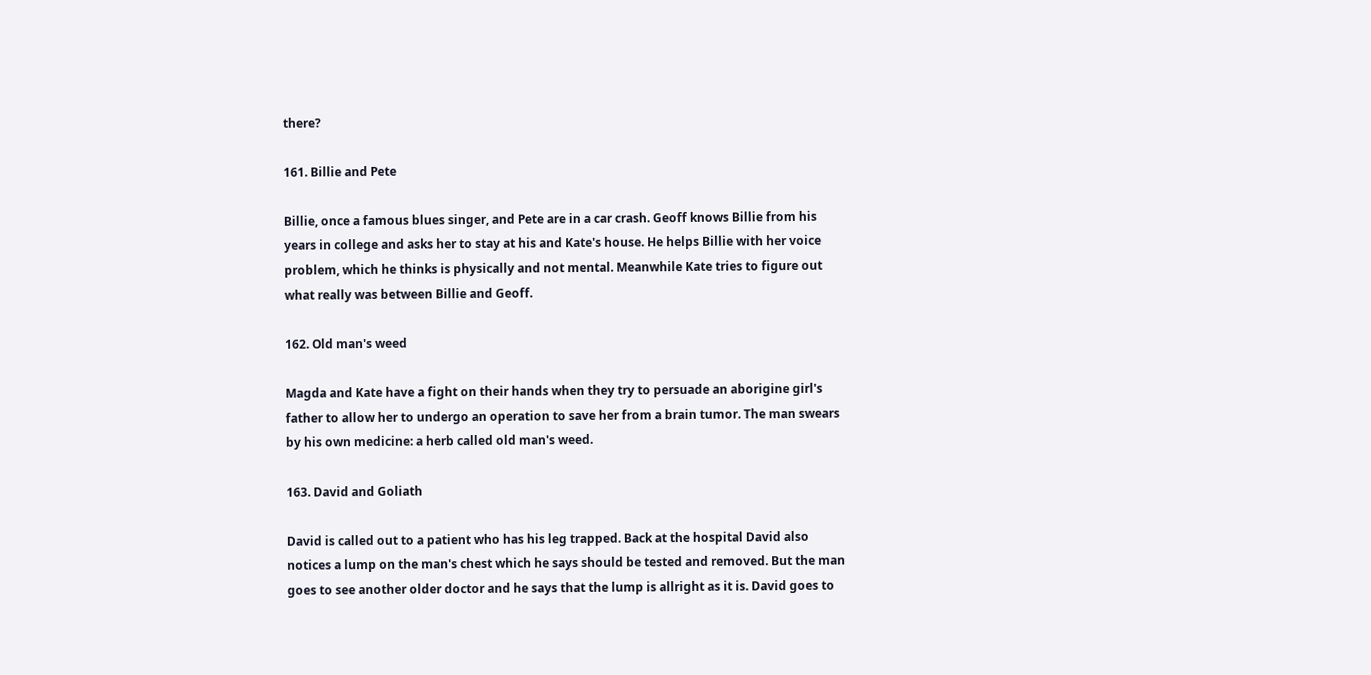there?

161. Billie and Pete

Billie, once a famous blues singer, and Pete are in a car crash. Geoff knows Billie from his years in college and asks her to stay at his and Kate's house. He helps Billie with her voice problem, which he thinks is physically and not mental. Meanwhile Kate tries to figure out what really was between Billie and Geoff.

162. Old man's weed

Magda and Kate have a fight on their hands when they try to persuade an aborigine girl's father to allow her to undergo an operation to save her from a brain tumor. The man swears by his own medicine: a herb called old man's weed.

163. David and Goliath

David is called out to a patient who has his leg trapped. Back at the hospital David also notices a lump on the man's chest which he says should be tested and removed. But the man goes to see another older doctor and he says that the lump is allright as it is. David goes to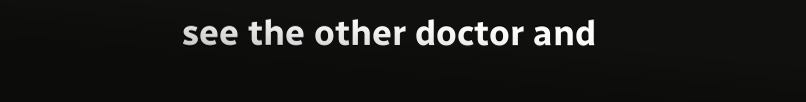see the other doctor and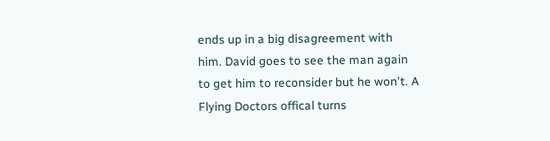ends up in a big disagreement with him. David goes to see the man again to get him to reconsider but he won't. A Flying Doctors offical turns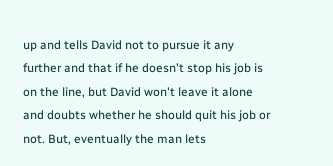up and tells David not to pursue it any further and that if he doesn't stop his job is on the line, but David won't leave it alone and doubts whether he should quit his job or not. But, eventually the man lets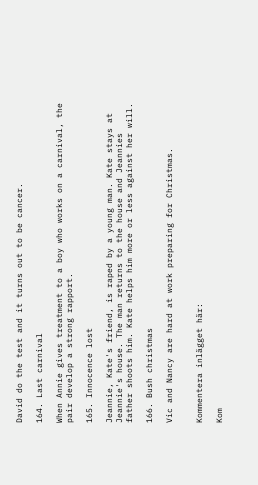David do the test and it turns out to be cancer.

164. Last carnival

When Annie gives treatment to a boy who works on a carnival, the pair develop a strong rapport.

165. Innocence lost

Jeannie, Kate's friend, is raped by a young man. Kate stays at Jeannie's house. The man returns to the house and Jeannies father shoots him. Kate helps him more or less against her will.

166. Bush christmas

Vic and Nancy are hard at work preparing for Christmas.


Kommentera inlägget här:

Kom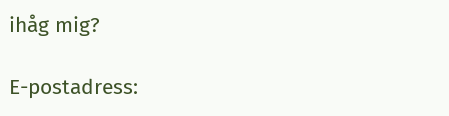ihåg mig?

E-postadress: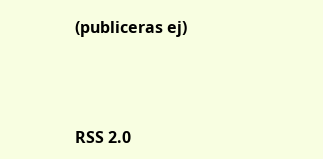(publiceras ej)



RSS 2.0